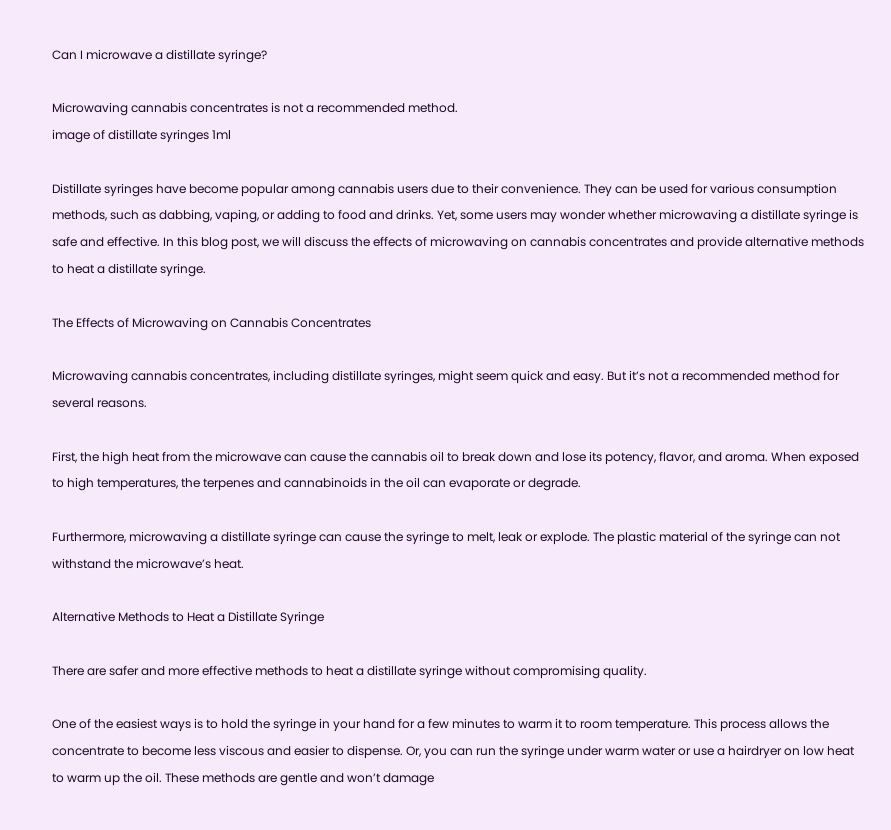Can I microwave a distillate syringe?

Microwaving cannabis concentrates is not a recommended method.
image of distillate syringes 1ml

Distillate syringes have become popular among cannabis users due to their convenience. They can be used for various consumption methods, such as dabbing, vaping, or adding to food and drinks. Yet, some users may wonder whether microwaving a distillate syringe is safe and effective. In this blog post, we will discuss the effects of microwaving on cannabis concentrates and provide alternative methods to heat a distillate syringe.

The Effects of Microwaving on Cannabis Concentrates

Microwaving cannabis concentrates, including distillate syringes, might seem quick and easy. But it’s not a recommended method for several reasons.

First, the high heat from the microwave can cause the cannabis oil to break down and lose its potency, flavor, and aroma. When exposed to high temperatures, the terpenes and cannabinoids in the oil can evaporate or degrade.

Furthermore, microwaving a distillate syringe can cause the syringe to melt, leak or explode. The plastic material of the syringe can not withstand the microwave’s heat.

Alternative Methods to Heat a Distillate Syringe

There are safer and more effective methods to heat a distillate syringe without compromising quality.

One of the easiest ways is to hold the syringe in your hand for a few minutes to warm it to room temperature. This process allows the concentrate to become less viscous and easier to dispense. Or, you can run the syringe under warm water or use a hairdryer on low heat to warm up the oil. These methods are gentle and won’t damage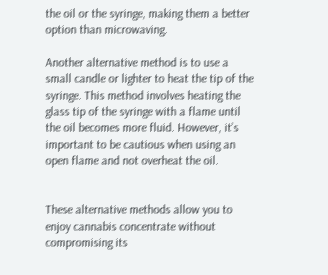the oil or the syringe, making them a better option than microwaving.

Another alternative method is to use a small candle or lighter to heat the tip of the syringe. This method involves heating the glass tip of the syringe with a flame until the oil becomes more fluid. However, it’s important to be cautious when using an open flame and not overheat the oil.


These alternative methods allow you to enjoy cannabis concentrate without compromising its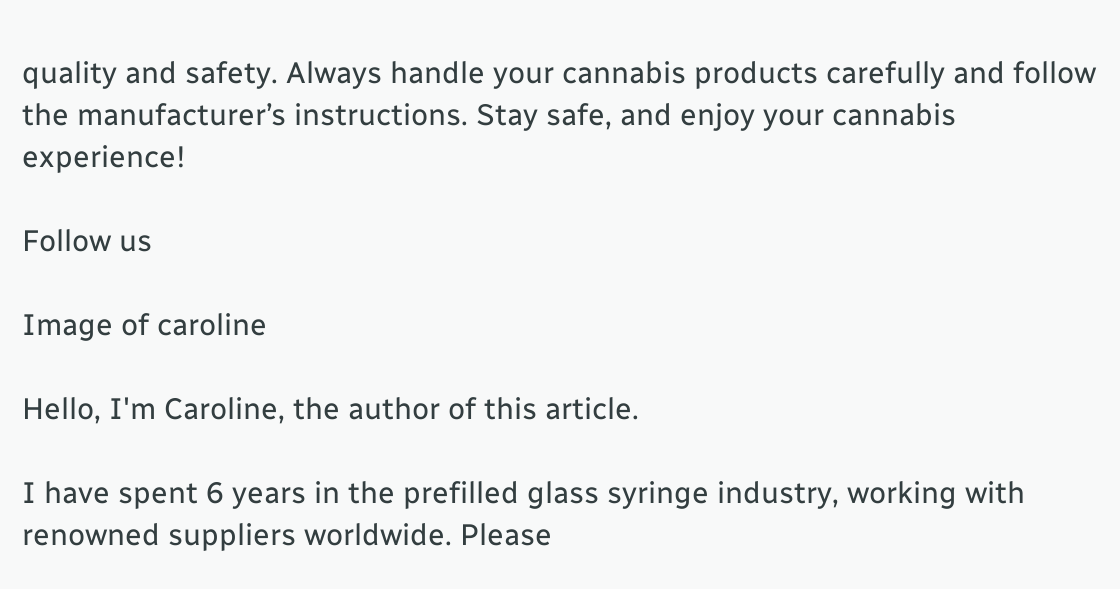quality and safety. Always handle your cannabis products carefully and follow the manufacturer’s instructions. Stay safe, and enjoy your cannabis experience!

Follow us

Image of caroline

Hello, I'm Caroline, the author of this article.

I have spent 6 years in the prefilled glass syringe industry, working with renowned suppliers worldwide. Please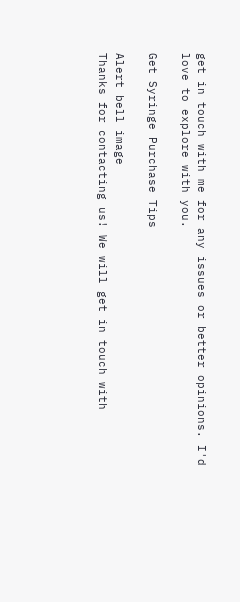get in touch with me for any issues or better opinions. I'd love to explore with you.

Get Syringe Purchase Tips

Alert bell image
Thanks for contacting us! We will get in touch with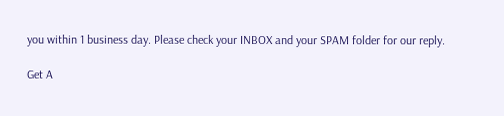you within 1 business day. Please check your INBOX and your SPAM folder for our reply.

Get A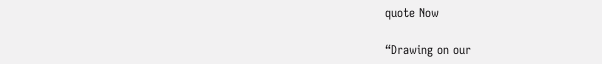quote Now

“Drawing on our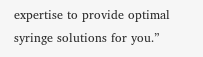expertise to provide optimal syringe solutions for you.”